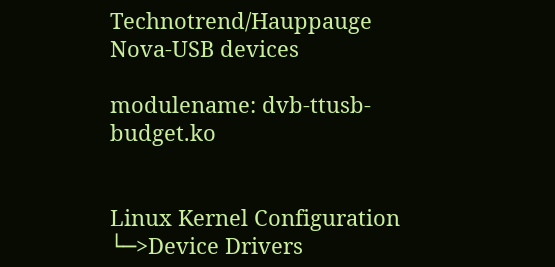Technotrend/Hauppauge Nova-USB devices

modulename: dvb-ttusb-budget.ko


Linux Kernel Configuration
└─>Device Drivers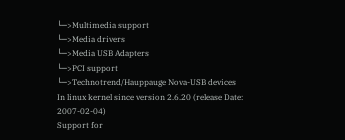└─>Multimedia support
└─>Media drivers
└─>Media USB Adapters
└─>PCI support
└─>Technotrend/Hauppauge Nova-USB devices
In linux kernel since version 2.6.20 (release Date: 2007-02-04)
Support for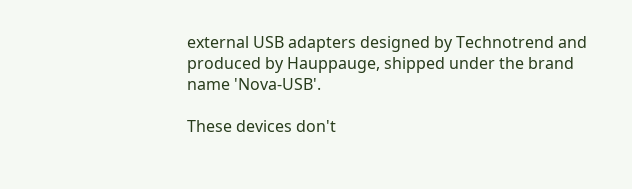external USB adapters designed by Technotrend and
produced by Hauppauge, shipped under the brand name 'Nova-USB'.

These devices don't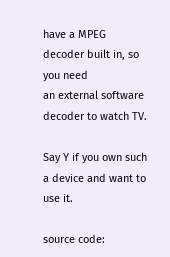have a MPEG decoder built in, so you need
an external software decoder to watch TV.

Say Y if you own such a device and want to use it.

source code: